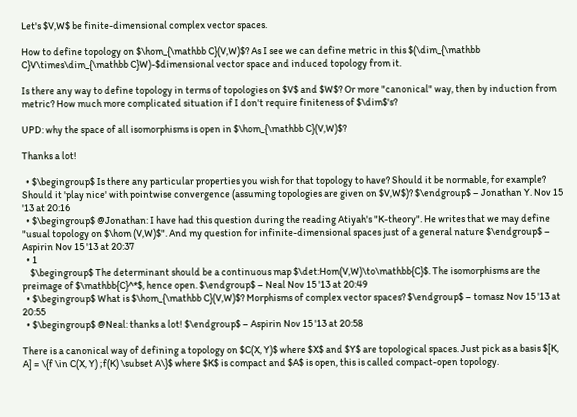Let's $V,W$ be finite-dimensional complex vector spaces.

How to define topology on $\hom_{\mathbb C}(V,W)$? As I see we can define metric in this $(\dim_{\mathbb C}V\times\dim_{\mathbb C}W)-$dimensional vector space and induced topology from it.

Is there any way to define topology in terms of topologies on $V$ and $W$? Or more "canonical" way, then by induction from metric? How much more complicated situation if I don't require finiteness of $\dim$'s?

UPD: why the space of all isomorphisms is open in $\hom_{\mathbb C}(V,W)$?

Thanks a lot!

  • $\begingroup$ Is there any particular properties you wish for that topology to have? Should it be normable, for example? Should it 'play nice' with pointwise convergence (assuming topologies are given on $V,W$)? $\endgroup$ – Jonathan Y. Nov 15 '13 at 20:16
  • $\begingroup$ @Jonathan: I have had this question during the reading Atiyah's "K-theory". He writes that we may define "usual topology on $\hom (V,W)$". And my question for infinite-dimensional spaces just of a general nature $\endgroup$ – Aspirin Nov 15 '13 at 20:37
  • 1
    $\begingroup$ The determinant should be a continuous map $\det:Hom(V,W)\to\mathbb{C}$. The isomorphisms are the preimage of $\mathbb{C}^*$, hence open. $\endgroup$ – Neal Nov 15 '13 at 20:49
  • $\begingroup$ What is $\hom_{\mathbb C}(V,W)$? Morphisms of complex vector spaces? $\endgroup$ – tomasz Nov 15 '13 at 20:55
  • $\begingroup$ @Neal: thanks a lot! $\endgroup$ – Aspirin Nov 15 '13 at 20:58

There is a canonical way of defining a topology on $C(X, Y)$ where $X$ and $Y$ are topological spaces. Just pick as a basis $[K, A] = \{f \in C(X, Y) ;f(K) \subset A\}$ where $K$ is compact and $A$ is open, this is called compact-open topology.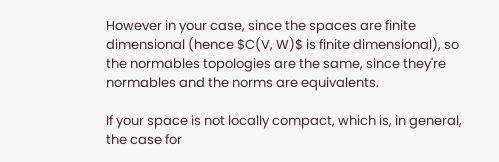However in your case, since the spaces are finite dimensional (hence $C(V, W)$ is finite dimensional), so the normables topologies are the same, since they're normables and the norms are equivalents.

If your space is not locally compact, which is, in general, the case for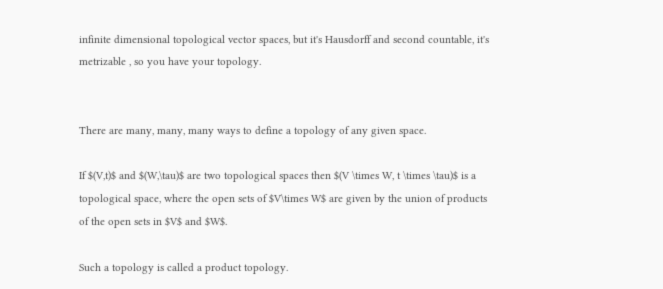infinite dimensional topological vector spaces, but it's Hausdorff and second countable, it's metrizable , so you have your topology.


There are many, many, many ways to define a topology of any given space.

If $(V,t)$ and $(W,\tau)$ are two topological spaces then $(V \times W, t \times \tau)$ is a topological space, where the open sets of $V\times W$ are given by the union of products of the open sets in $V$ and $W$.

Such a topology is called a product topology.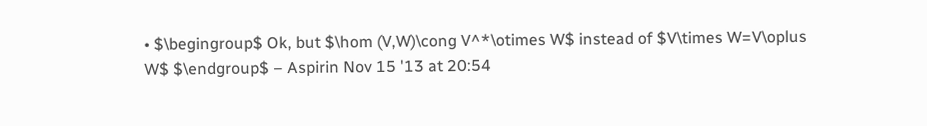• $\begingroup$ Ok, but $\hom (V,W)\cong V^*\otimes W$ instead of $V\times W=V\oplus W$ $\endgroup$ – Aspirin Nov 15 '13 at 20:54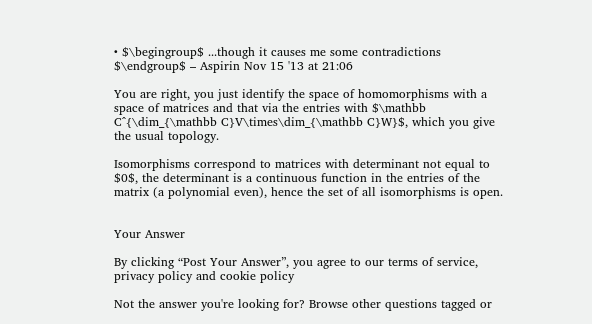• $\begingroup$ ...though it causes me some contradictions $\endgroup$ – Aspirin Nov 15 '13 at 21:06

You are right, you just identify the space of homomorphisms with a space of matrices and that via the entries with $\mathbb C^{\dim_{\mathbb C}V\times\dim_{\mathbb C}W}$, which you give the usual topology.

Isomorphisms correspond to matrices with determinant not equal to $0$, the determinant is a continuous function in the entries of the matrix (a polynomial even), hence the set of all isomorphisms is open.


Your Answer

By clicking “Post Your Answer”, you agree to our terms of service, privacy policy and cookie policy

Not the answer you're looking for? Browse other questions tagged or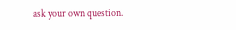ask your own question.